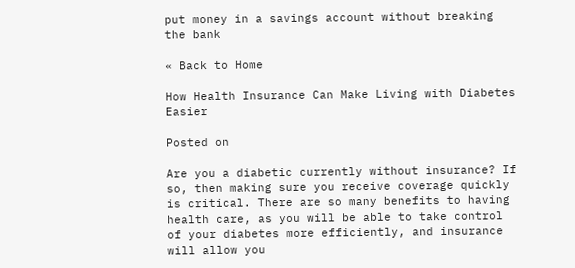put money in a savings account without breaking the bank

« Back to Home

How Health Insurance Can Make Living with Diabetes Easier

Posted on

Are you a diabetic currently without insurance? If so, then making sure you receive coverage quickly is critical. There are so many benefits to having health care, as you will be able to take control of your diabetes more efficiently, and insurance will allow you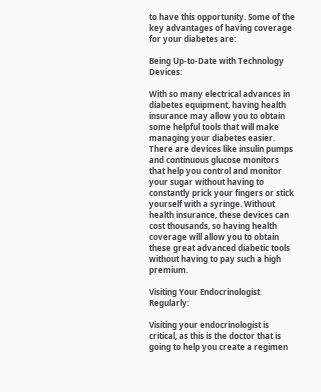to have this opportunity. Some of the key advantages of having coverage for your diabetes are:

Being Up-to-Date with Technology Devices:

With so many electrical advances in diabetes equipment, having health insurance may allow you to obtain some helpful tools that will make managing your diabetes easier. There are devices like insulin pumps and continuous glucose monitors that help you control and monitor your sugar without having to constantly prick your fingers or stick yourself with a syringe. Without health insurance, these devices can cost thousands, so having health coverage will allow you to obtain these great advanced diabetic tools without having to pay such a high premium.

Visiting Your Endocrinologist Regularly:

Visiting your endocrinologist is critical, as this is the doctor that is going to help you create a regimen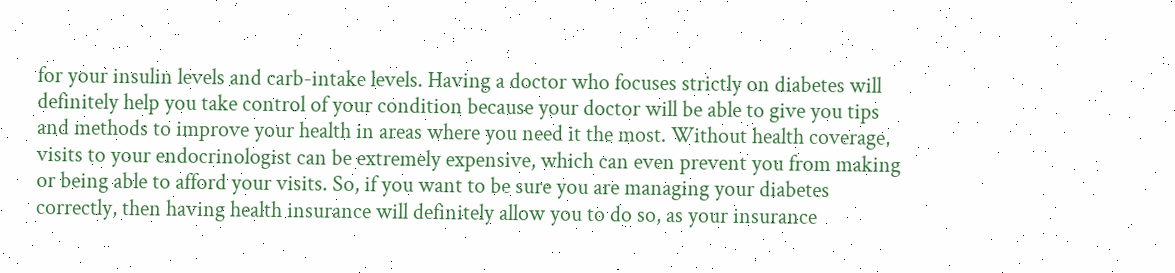for your insulin levels and carb-intake levels. Having a doctor who focuses strictly on diabetes will definitely help you take control of your condition because your doctor will be able to give you tips and methods to improve your health in areas where you need it the most. Without health coverage, visits to your endocrinologist can be extremely expensive, which can even prevent you from making or being able to afford your visits. So, if you want to be sure you are managing your diabetes correctly, then having health insurance will definitely allow you to do so, as your insurance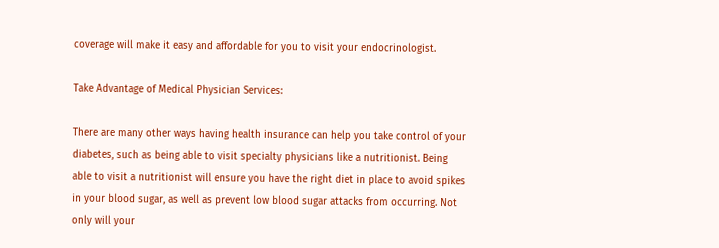coverage will make it easy and affordable for you to visit your endocrinologist.

Take Advantage of Medical Physician Services:

There are many other ways having health insurance can help you take control of your diabetes, such as being able to visit specialty physicians like a nutritionist. Being able to visit a nutritionist will ensure you have the right diet in place to avoid spikes in your blood sugar, as well as prevent low blood sugar attacks from occurring. Not only will your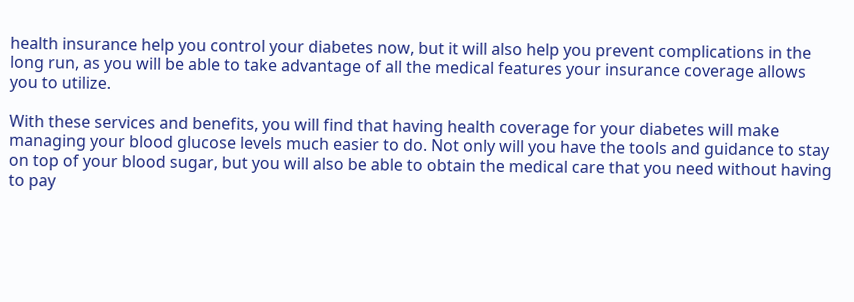health insurance help you control your diabetes now, but it will also help you prevent complications in the long run, as you will be able to take advantage of all the medical features your insurance coverage allows you to utilize.

With these services and benefits, you will find that having health coverage for your diabetes will make managing your blood glucose levels much easier to do. Not only will you have the tools and guidance to stay on top of your blood sugar, but you will also be able to obtain the medical care that you need without having to pay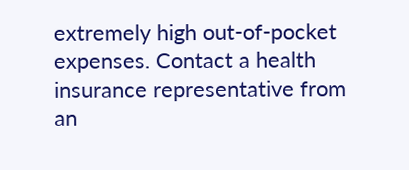extremely high out-of-pocket expenses. Contact a health insurance representative from an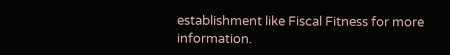establishment like Fiscal Fitness for more information.